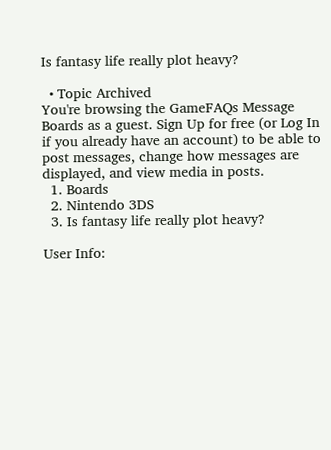Is fantasy life really plot heavy?

  • Topic Archived
You're browsing the GameFAQs Message Boards as a guest. Sign Up for free (or Log In if you already have an account) to be able to post messages, change how messages are displayed, and view media in posts.
  1. Boards
  2. Nintendo 3DS
  3. Is fantasy life really plot heavy?

User Info: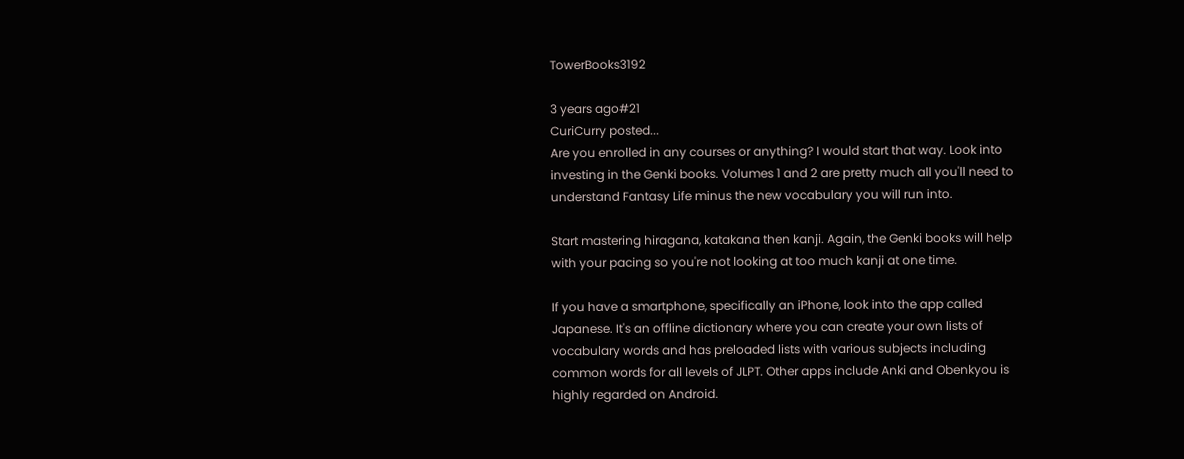TowerBooks3192

3 years ago#21
CuriCurry posted...
Are you enrolled in any courses or anything? I would start that way. Look into investing in the Genki books. Volumes 1 and 2 are pretty much all you'll need to understand Fantasy Life minus the new vocabulary you will run into.

Start mastering hiragana, katakana then kanji. Again, the Genki books will help with your pacing so you're not looking at too much kanji at one time.

If you have a smartphone, specifically an iPhone, look into the app called Japanese. It's an offline dictionary where you can create your own lists of vocabulary words and has preloaded lists with various subjects including common words for all levels of JLPT. Other apps include Anki and Obenkyou is highly regarded on Android.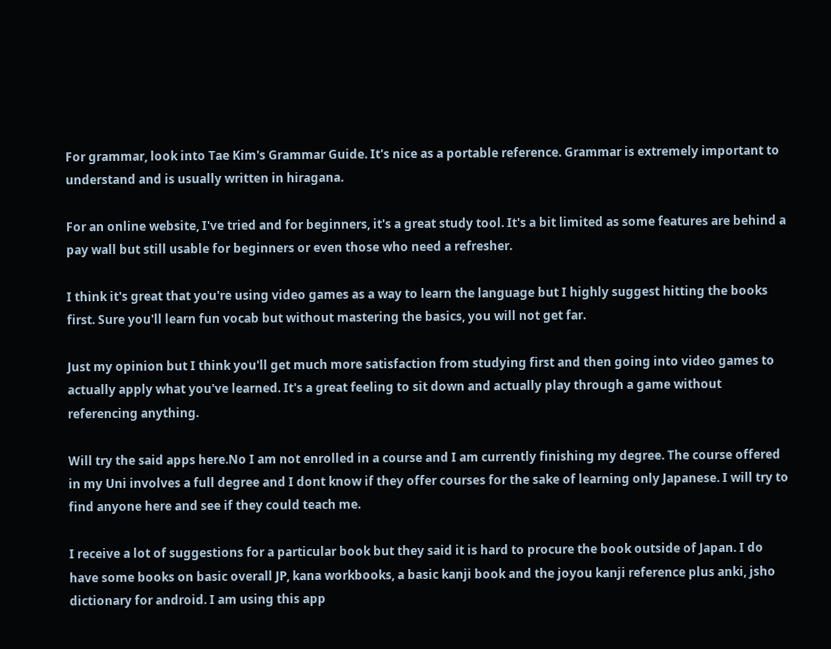For grammar, look into Tae Kim's Grammar Guide. It's nice as a portable reference. Grammar is extremely important to understand and is usually written in hiragana.

For an online website, I've tried and for beginners, it's a great study tool. It's a bit limited as some features are behind a pay wall but still usable for beginners or even those who need a refresher.

I think it's great that you're using video games as a way to learn the language but I highly suggest hitting the books first. Sure you'll learn fun vocab but without mastering the basics, you will not get far.

Just my opinion but I think you'll get much more satisfaction from studying first and then going into video games to actually apply what you've learned. It's a great feeling to sit down and actually play through a game without referencing anything.

Will try the said apps here.No I am not enrolled in a course and I am currently finishing my degree. The course offered in my Uni involves a full degree and I dont know if they offer courses for the sake of learning only Japanese. I will try to find anyone here and see if they could teach me.

I receive a lot of suggestions for a particular book but they said it is hard to procure the book outside of Japan. I do have some books on basic overall JP, kana workbooks, a basic kanji book and the joyou kanji reference plus anki, jsho dictionary for android. I am using this app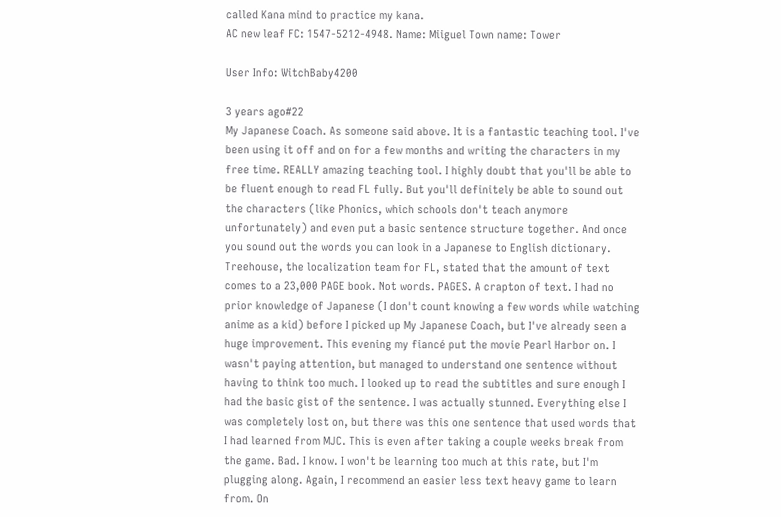called Kana mind to practice my kana.
AC new leaf FC: 1547-5212-4948. Name: Miiguel Town name: Tower

User Info: WitchBaby4200

3 years ago#22
My Japanese Coach. As someone said above. It is a fantastic teaching tool. I've been using it off and on for a few months and writing the characters in my free time. REALLY amazing teaching tool. I highly doubt that you'll be able to be fluent enough to read FL fully. But you'll definitely be able to sound out the characters (like Phonics, which schools don't teach anymore unfortunately) and even put a basic sentence structure together. And once you sound out the words you can look in a Japanese to English dictionary. Treehouse, the localization team for FL, stated that the amount of text comes to a 23,000 PAGE book. Not words. PAGES. A crapton of text. I had no prior knowledge of Japanese (I don't count knowing a few words while watching anime as a kid) before I picked up My Japanese Coach, but I've already seen a huge improvement. This evening my fiancé put the movie Pearl Harbor on. I wasn't paying attention, but managed to understand one sentence without having to think too much. I looked up to read the subtitles and sure enough I had the basic gist of the sentence. I was actually stunned. Everything else I was completely lost on, but there was this one sentence that used words that I had learned from MJC. This is even after taking a couple weeks break from the game. Bad. I know. I won't be learning too much at this rate, but I'm plugging along. Again, I recommend an easier less text heavy game to learn from. On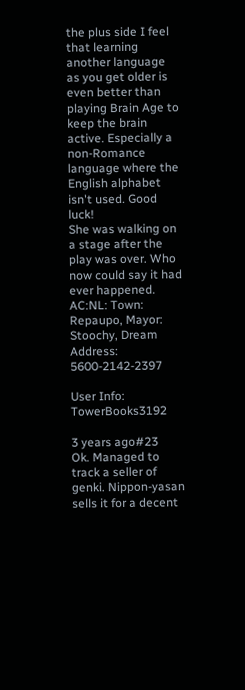the plus side I feel that learning another language as you get older is even better than playing Brain Age to keep the brain active. Especially a non-Romance language where the English alphabet isn't used. Good luck!
She was walking on a stage after the play was over. Who now could say it had ever happened.
AC:NL: Town: Repaupo, Mayor: Stoochy, Dream Address: 5600-2142-2397

User Info: TowerBooks3192

3 years ago#23
Ok. Managed to track a seller of genki. Nippon-yasan sells it for a decent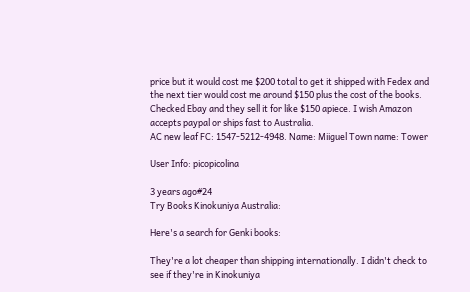price but it would cost me $200 total to get it shipped with Fedex and the next tier would cost me around $150 plus the cost of the books. Checked Ebay and they sell it for like $150 apiece. I wish Amazon accepts paypal or ships fast to Australia.
AC new leaf FC: 1547-5212-4948. Name: Miiguel Town name: Tower

User Info: picopicolina

3 years ago#24
Try Books Kinokuniya Australia:

Here's a search for Genki books:

They're a lot cheaper than shipping internationally. I didn't check to see if they're in Kinokuniya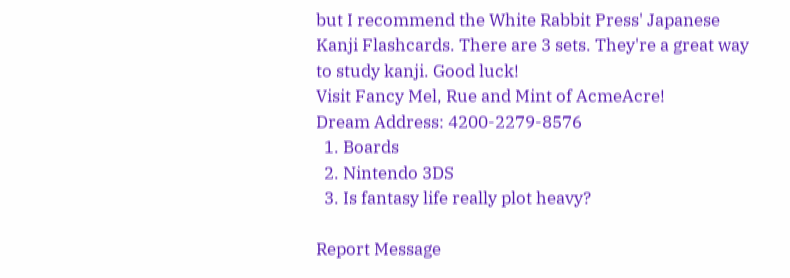but I recommend the White Rabbit Press' Japanese Kanji Flashcards. There are 3 sets. They're a great way to study kanji. Good luck!
Visit Fancy Mel, Rue and Mint of AcmeAcre!
Dream Address: 4200-2279-8576
  1. Boards
  2. Nintendo 3DS
  3. Is fantasy life really plot heavy?

Report Message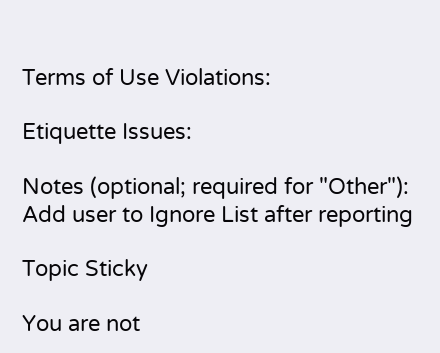Terms of Use Violations:

Etiquette Issues:

Notes (optional; required for "Other"):
Add user to Ignore List after reporting

Topic Sticky

You are not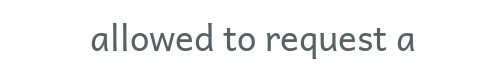allowed to request a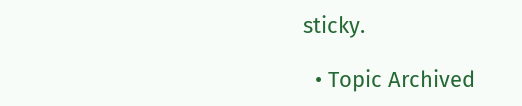sticky.

  • Topic Archived